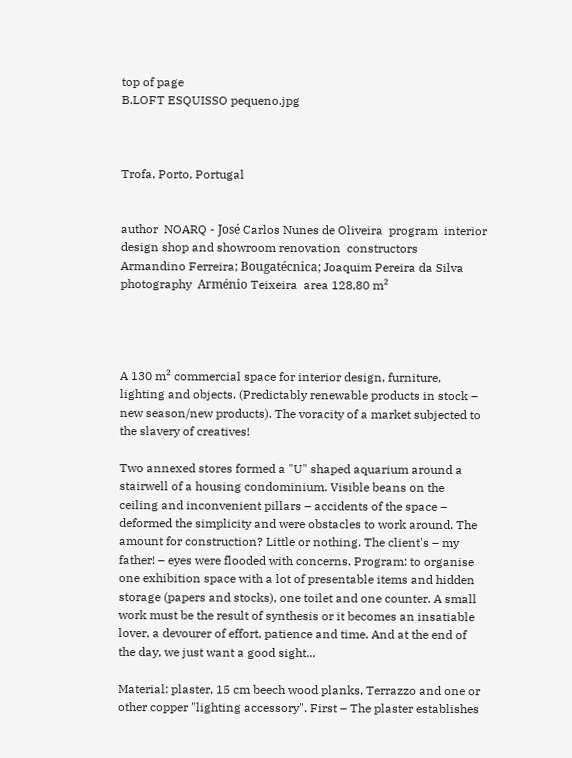top of page
B.LOFT ESQUISSO pequeno.jpg



Trofa, Porto, Portugal


author  NOARQ - José Carlos Nunes de Oliveira  program  interior design shop and showroom renovation  constructors  Armandino Ferreira; Bougatécnica; Joaquim Pereira da Silva  photography  Arménio Teixeira  area 128,80 m²




A 130 m² commercial space for interior design, furniture, lighting and objects. (Predictably renewable products in stock – new season/new products). The voracity of a market subjected to the slavery of creatives!

Two annexed stores formed a "U" shaped aquarium around a stairwell of a housing condominium. Visible beans on the ceiling and inconvenient pillars – accidents of the space – deformed the simplicity and were obstacles to work around. The amount for construction? Little or nothing. The client's – my father! – eyes were flooded with concerns. Program: to organise one exhibition space with a lot of presentable items and hidden storage (papers and stocks), one toilet and one counter. A small work must be the result of synthesis or it becomes an insatiable lover, a devourer of effort, patience and time. And at the end of the day, we just want a good sight...

Material: plaster, 15 cm beech wood planks, Terrazzo and one or other copper "lighting accessory". First – The plaster establishes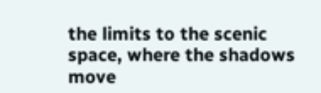the limits to the scenic space, where the shadows move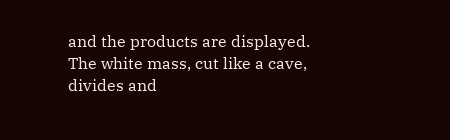and the products are displayed. The white mass, cut like a cave, divides and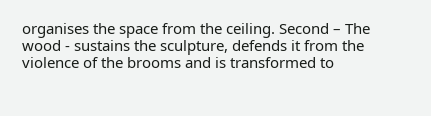organises the space from the ceiling. Second – The wood - sustains the sculpture, defends it from the violence of the brooms and is transformed to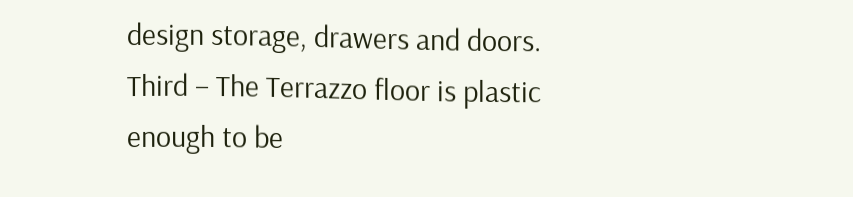design storage, drawers and doors.
Third – The Terrazzo floor is plastic enough to be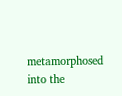metamorphosed into the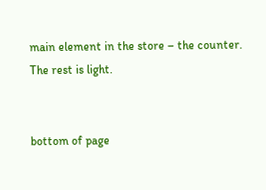main element in the store – the counter.
The rest is light.


bottom of page